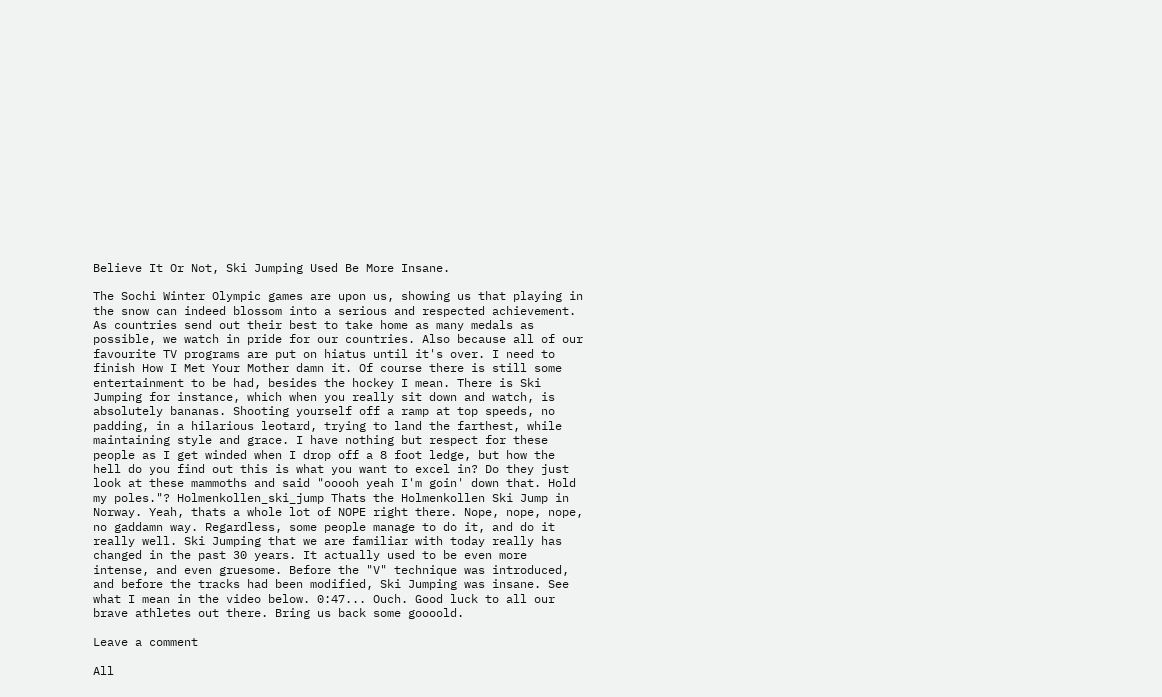Believe It Or Not, Ski Jumping Used Be More Insane.

The Sochi Winter Olympic games are upon us, showing us that playing in the snow can indeed blossom into a serious and respected achievement. As countries send out their best to take home as many medals as possible, we watch in pride for our countries. Also because all of our favourite TV programs are put on hiatus until it's over. I need to finish How I Met Your Mother damn it. Of course there is still some entertainment to be had, besides the hockey I mean. There is Ski Jumping for instance, which when you really sit down and watch, is absolutely bananas. Shooting yourself off a ramp at top speeds, no padding, in a hilarious leotard, trying to land the farthest, while maintaining style and grace. I have nothing but respect for these people as I get winded when I drop off a 8 foot ledge, but how the hell do you find out this is what you want to excel in? Do they just look at these mammoths and said "ooooh yeah I'm goin' down that. Hold my poles."? Holmenkollen_ski_jump Thats the Holmenkollen Ski Jump in Norway. Yeah, thats a whole lot of NOPE right there. Nope, nope, nope, no gaddamn way. Regardless, some people manage to do it, and do it really well. Ski Jumping that we are familiar with today really has changed in the past 30 years. It actually used to be even more intense, and even gruesome. Before the "V" technique was introduced, and before the tracks had been modified, Ski Jumping was insane. See what I mean in the video below. 0:47... Ouch. Good luck to all our brave athletes out there. Bring us back some goooold.

Leave a comment

All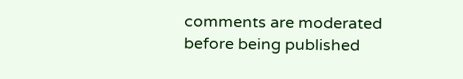comments are moderated before being published